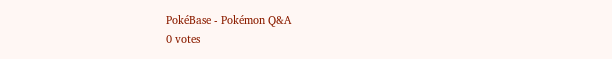PokéBase - Pokémon Q&A
0 votes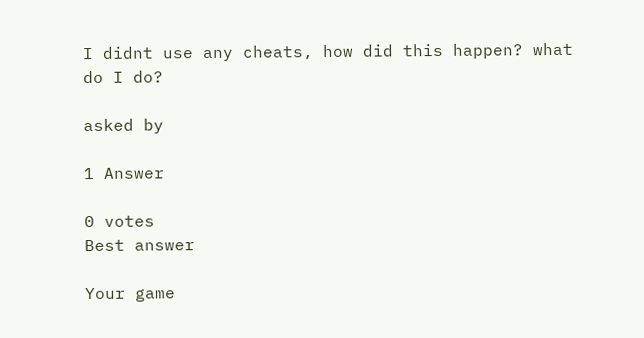I didnt use any cheats, how did this happen? what do I do?

asked by

1 Answer

0 votes
Best answer

Your game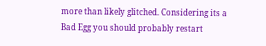more than likely glitched. Considering its a Bad Egg you should probably restart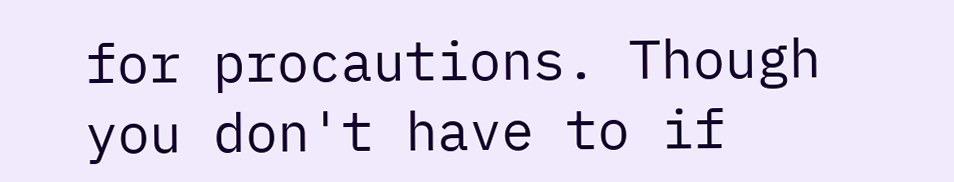for procautions. Though you don't have to if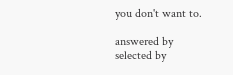you don't want to.

answered by
selected by